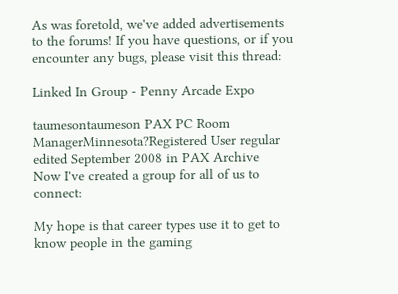As was foretold, we've added advertisements to the forums! If you have questions, or if you encounter any bugs, please visit this thread:

Linked In Group - Penny Arcade Expo

taumesontaumeson PAX PC Room ManagerMinnesota?Registered User regular
edited September 2008 in PAX Archive
Now I've created a group for all of us to connect:

My hope is that career types use it to get to know people in the gaming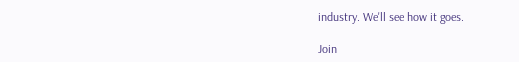industry. We'll see how it goes.

Join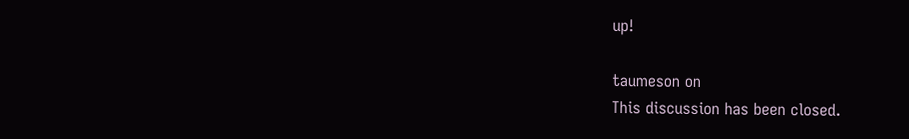up!

taumeson on
This discussion has been closed.